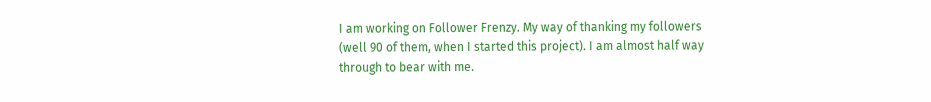I am working on Follower Frenzy. My way of thanking my followers (well 90 of them, when I started this project). I am almost half way through to bear with me.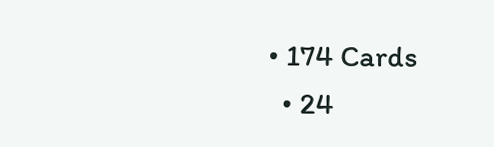• 174 Cards
  • 24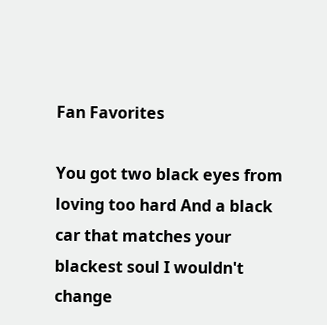Fan Favorites

You got two black eyes from loving too hard And a black car that matches your blackest soul I wouldn't change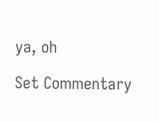ya, oh

Set Commentary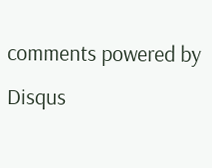comments powered by Disqus